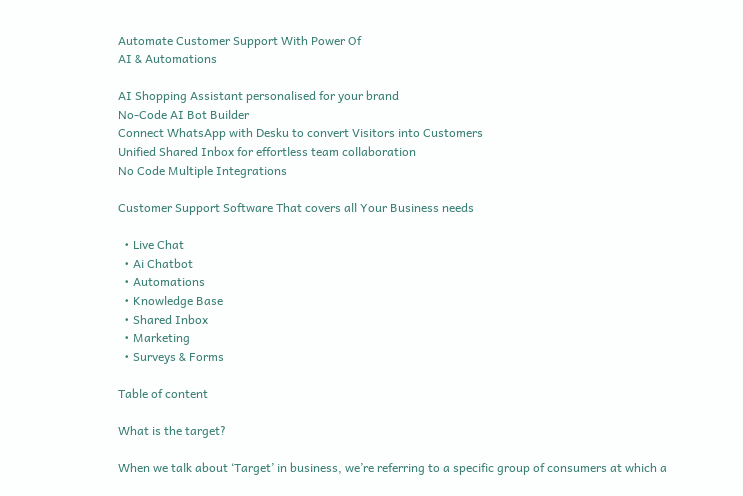Automate Customer Support With Power Of
AI & Automations

AI Shopping Assistant personalised for your brand
No-Code AI Bot Builder
Connect WhatsApp with Desku to convert Visitors into Customers
Unified Shared Inbox for effortless team collaboration
No Code Multiple Integrations

Customer Support Software That covers all Your Business needs

  • Live Chat
  • Ai Chatbot
  • Automations
  • Knowledge Base
  • Shared Inbox
  • Marketing
  • Surveys & Forms

Table of content

What is the target?

When we talk about ‘Target’ in business, we’re referring to a specific group of consumers at which a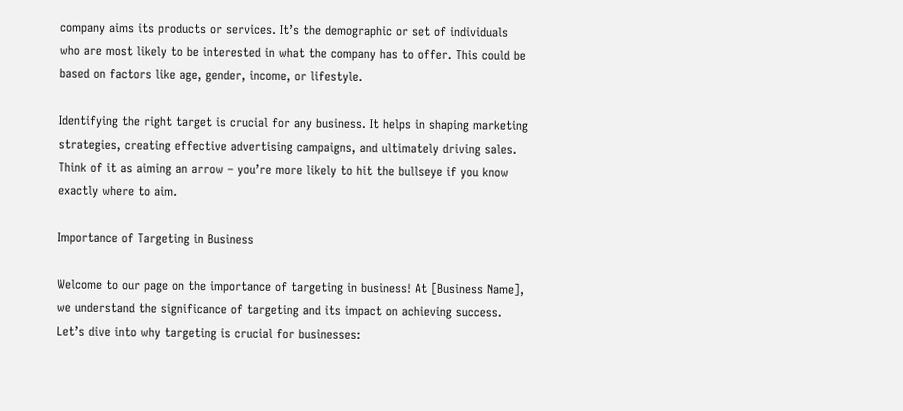company aims its products or services. It’s the demographic or set of individuals who are most likely to be interested in what the company has to offer. This could be based on factors like age, gender, income, or lifestyle.

Identifying the right target is crucial for any business. It helps in shaping marketing strategies, creating effective advertising campaigns, and ultimately driving sales. Think of it as aiming an arrow – you’re more likely to hit the bullseye if you know exactly where to aim.

Importance of Targeting in Business

Welcome to our page on the importance of targeting in business! At [Business Name], we understand the significance of targeting and its impact on achieving success. Let’s dive into why targeting is crucial for businesses: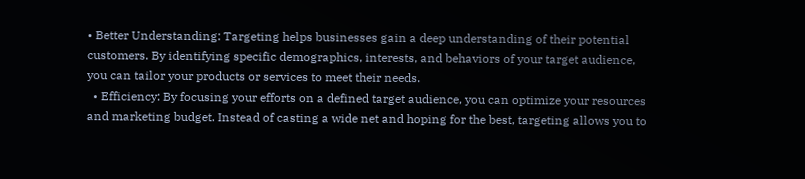• Better Understanding: Targeting helps businesses gain a deep understanding of their potential customers. By identifying specific demographics, interests, and behaviors of your target audience, you can tailor your products or services to meet their needs.
  • Efficiency: By focusing your efforts on a defined target audience, you can optimize your resources and marketing budget. Instead of casting a wide net and hoping for the best, targeting allows you to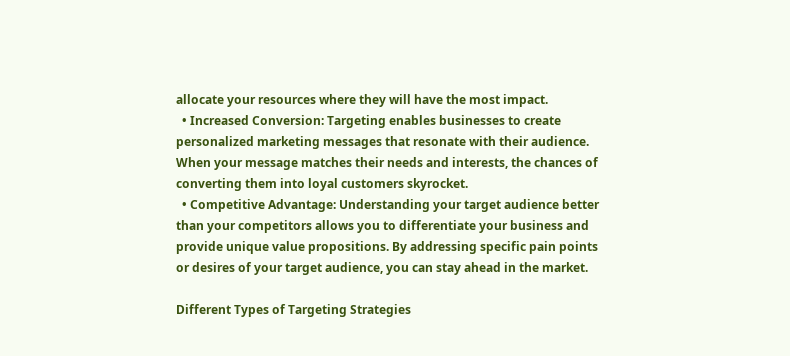allocate your resources where they will have the most impact.
  • Increased Conversion: Targeting enables businesses to create personalized marketing messages that resonate with their audience. When your message matches their needs and interests, the chances of converting them into loyal customers skyrocket.
  • Competitive Advantage: Understanding your target audience better than your competitors allows you to differentiate your business and provide unique value propositions. By addressing specific pain points or desires of your target audience, you can stay ahead in the market.

Different Types of Targeting Strategies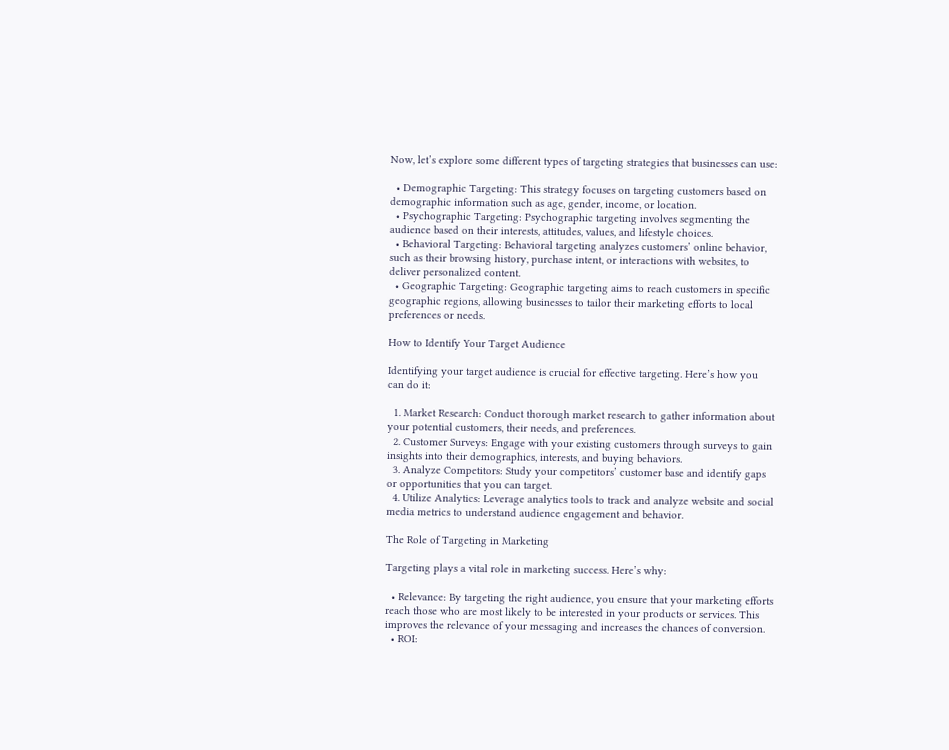Now, let’s explore some different types of targeting strategies that businesses can use:

  • Demographic Targeting: This strategy focuses on targeting customers based on demographic information such as age, gender, income, or location.
  • Psychographic Targeting: Psychographic targeting involves segmenting the audience based on their interests, attitudes, values, and lifestyle choices.
  • Behavioral Targeting: Behavioral targeting analyzes customers’ online behavior, such as their browsing history, purchase intent, or interactions with websites, to deliver personalized content.
  • Geographic Targeting: Geographic targeting aims to reach customers in specific geographic regions, allowing businesses to tailor their marketing efforts to local preferences or needs.

How to Identify Your Target Audience

Identifying your target audience is crucial for effective targeting. Here’s how you can do it:

  1. Market Research: Conduct thorough market research to gather information about your potential customers, their needs, and preferences.
  2. Customer Surveys: Engage with your existing customers through surveys to gain insights into their demographics, interests, and buying behaviors.
  3. Analyze Competitors: Study your competitors’ customer base and identify gaps or opportunities that you can target.
  4. Utilize Analytics: Leverage analytics tools to track and analyze website and social media metrics to understand audience engagement and behavior.

The Role of Targeting in Marketing

Targeting plays a vital role in marketing success. Here’s why:

  • Relevance: By targeting the right audience, you ensure that your marketing efforts reach those who are most likely to be interested in your products or services. This improves the relevance of your messaging and increases the chances of conversion.
  • ROI: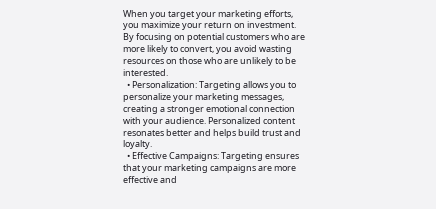When you target your marketing efforts, you maximize your return on investment. By focusing on potential customers who are more likely to convert, you avoid wasting resources on those who are unlikely to be interested.
  • Personalization: Targeting allows you to personalize your marketing messages, creating a stronger emotional connection with your audience. Personalized content resonates better and helps build trust and loyalty.
  • Effective Campaigns: Targeting ensures that your marketing campaigns are more effective and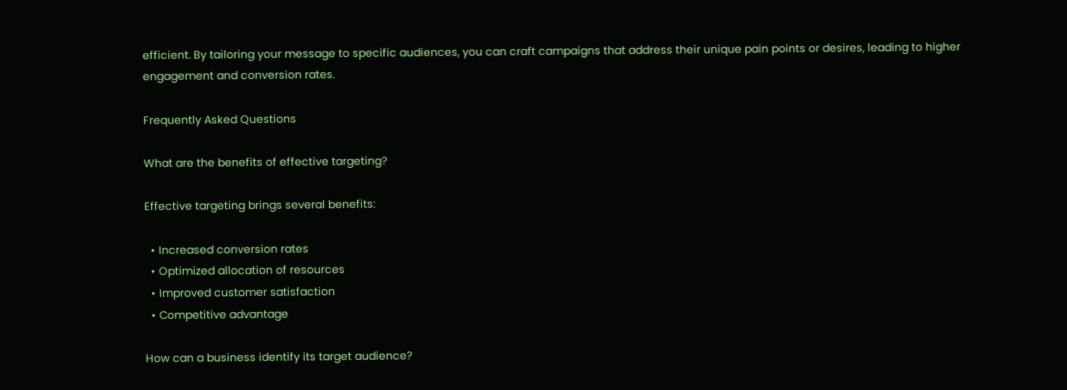efficient. By tailoring your message to specific audiences, you can craft campaigns that address their unique pain points or desires, leading to higher engagement and conversion rates.

Frequently Asked Questions

What are the benefits of effective targeting?

Effective targeting brings several benefits:

  • Increased conversion rates
  • Optimized allocation of resources
  • Improved customer satisfaction
  • Competitive advantage

How can a business identify its target audience?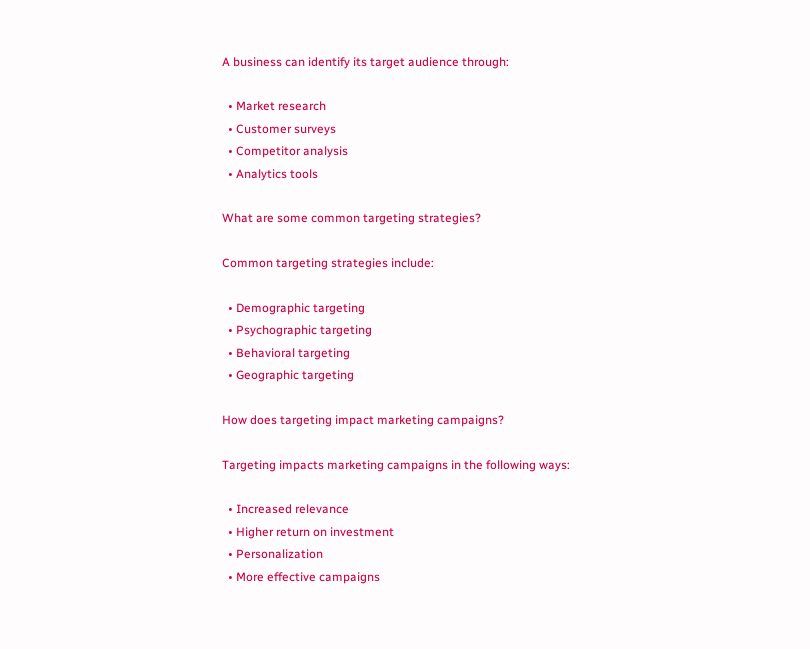A business can identify its target audience through:

  • Market research
  • Customer surveys
  • Competitor analysis
  • Analytics tools

What are some common targeting strategies?

Common targeting strategies include:

  • Demographic targeting
  • Psychographic targeting
  • Behavioral targeting
  • Geographic targeting

How does targeting impact marketing campaigns?

Targeting impacts marketing campaigns in the following ways:

  • Increased relevance
  • Higher return on investment
  • Personalization
  • More effective campaigns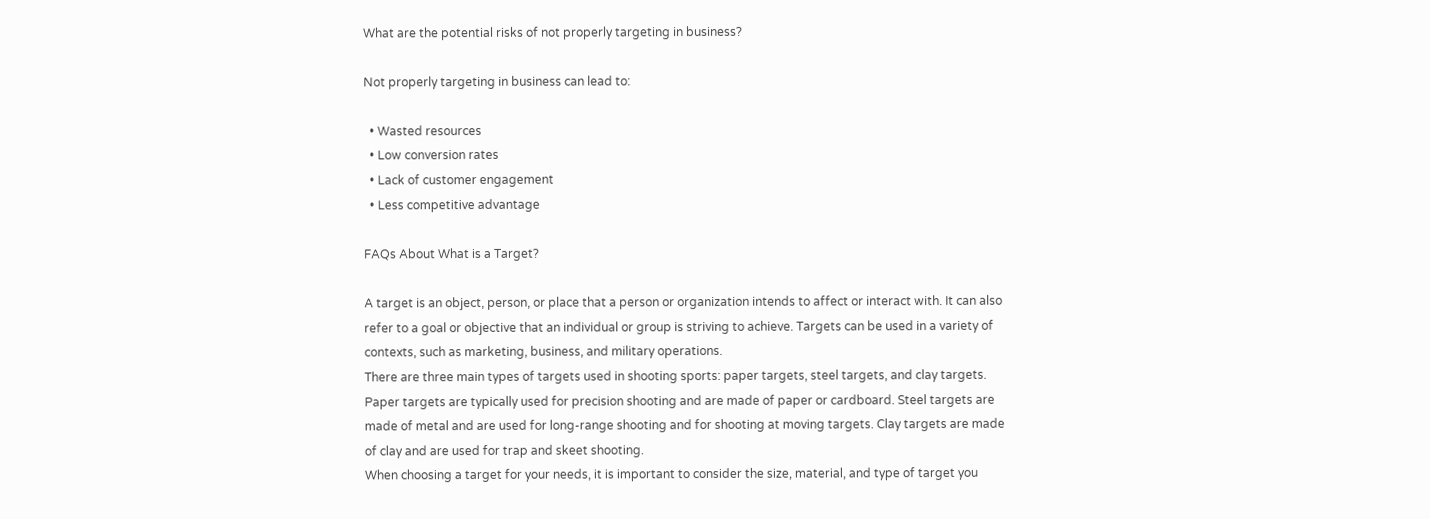What are the potential risks of not properly targeting in business?

Not properly targeting in business can lead to:

  • Wasted resources
  • Low conversion rates
  • Lack of customer engagement
  • Less competitive advantage

FAQs About What is a Target?

A target is an object, person, or place that a person or organization intends to affect or interact with. It can also refer to a goal or objective that an individual or group is striving to achieve. Targets can be used in a variety of contexts, such as marketing, business, and military operations.
There are three main types of targets used in shooting sports: paper targets, steel targets, and clay targets. Paper targets are typically used for precision shooting and are made of paper or cardboard. Steel targets are made of metal and are used for long-range shooting and for shooting at moving targets. Clay targets are made of clay and are used for trap and skeet shooting.
When choosing a target for your needs, it is important to consider the size, material, and type of target you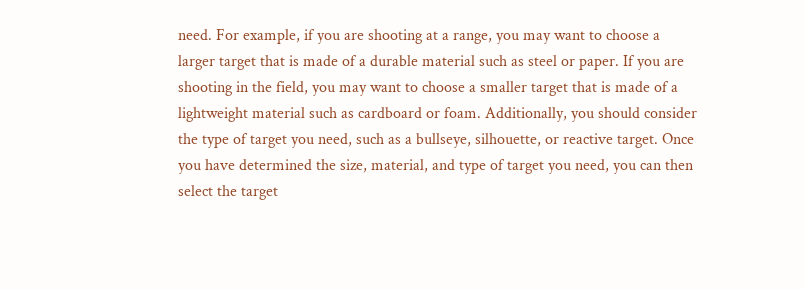need. For example, if you are shooting at a range, you may want to choose a larger target that is made of a durable material such as steel or paper. If you are shooting in the field, you may want to choose a smaller target that is made of a lightweight material such as cardboard or foam. Additionally, you should consider the type of target you need, such as a bullseye, silhouette, or reactive target. Once you have determined the size, material, and type of target you need, you can then select the target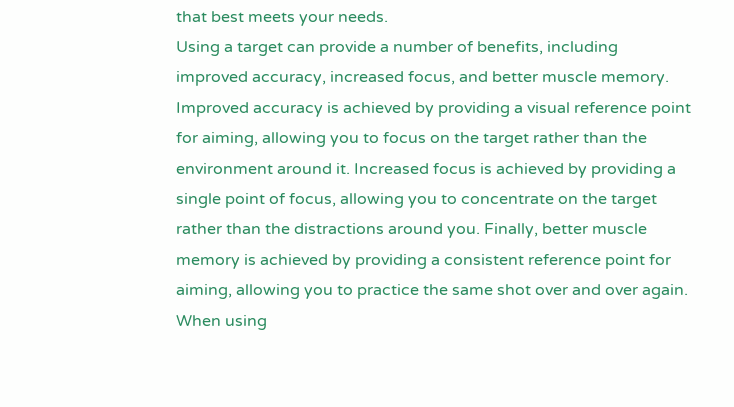that best meets your needs.
Using a target can provide a number of benefits, including improved accuracy, increased focus, and better muscle memory. Improved accuracy is achieved by providing a visual reference point for aiming, allowing you to focus on the target rather than the environment around it. Increased focus is achieved by providing a single point of focus, allowing you to concentrate on the target rather than the distractions around you. Finally, better muscle memory is achieved by providing a consistent reference point for aiming, allowing you to practice the same shot over and over again.
When using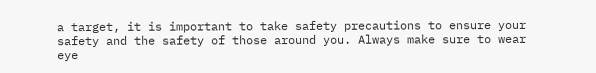a target, it is important to take safety precautions to ensure your safety and the safety of those around you. Always make sure to wear eye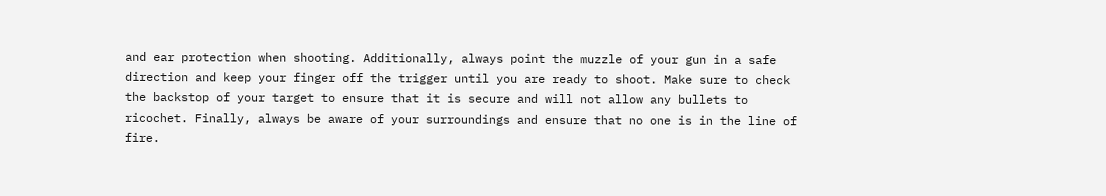and ear protection when shooting. Additionally, always point the muzzle of your gun in a safe direction and keep your finger off the trigger until you are ready to shoot. Make sure to check the backstop of your target to ensure that it is secure and will not allow any bullets to ricochet. Finally, always be aware of your surroundings and ensure that no one is in the line of fire.